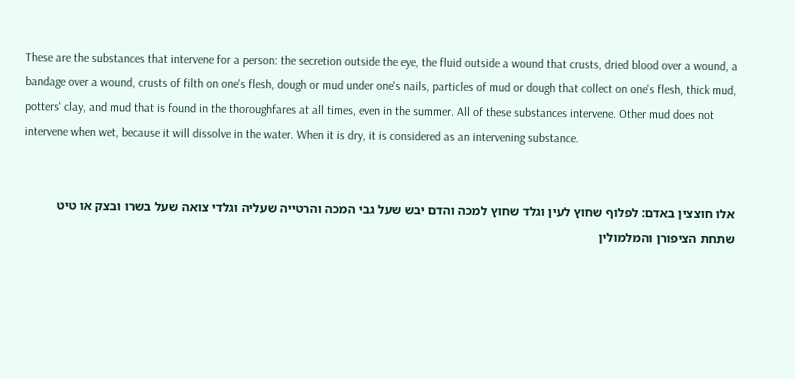These are the substances that intervene for a person: the secretion outside the eye, the fluid outside a wound that crusts, dried blood over a wound, a bandage over a wound, crusts of filth on one's flesh, dough or mud under one's nails, particles of mud or dough that collect on one's flesh, thick mud, potters' clay, and mud that is found in the thoroughfares at all times, even in the summer. All of these substances intervene. Other mud does not intervene when wet, because it will dissolve in the water. When it is dry, it is considered as an intervening substance.


אלו חוצצין באדם: לפלוף שחוץ לעין וגלד שחוץ למכה והדם יבש שעל גבי המכה והרטייה שעליה וגלדי צואה שעל בשרו ובצק או טיט שתחת הציפורן והמלמולין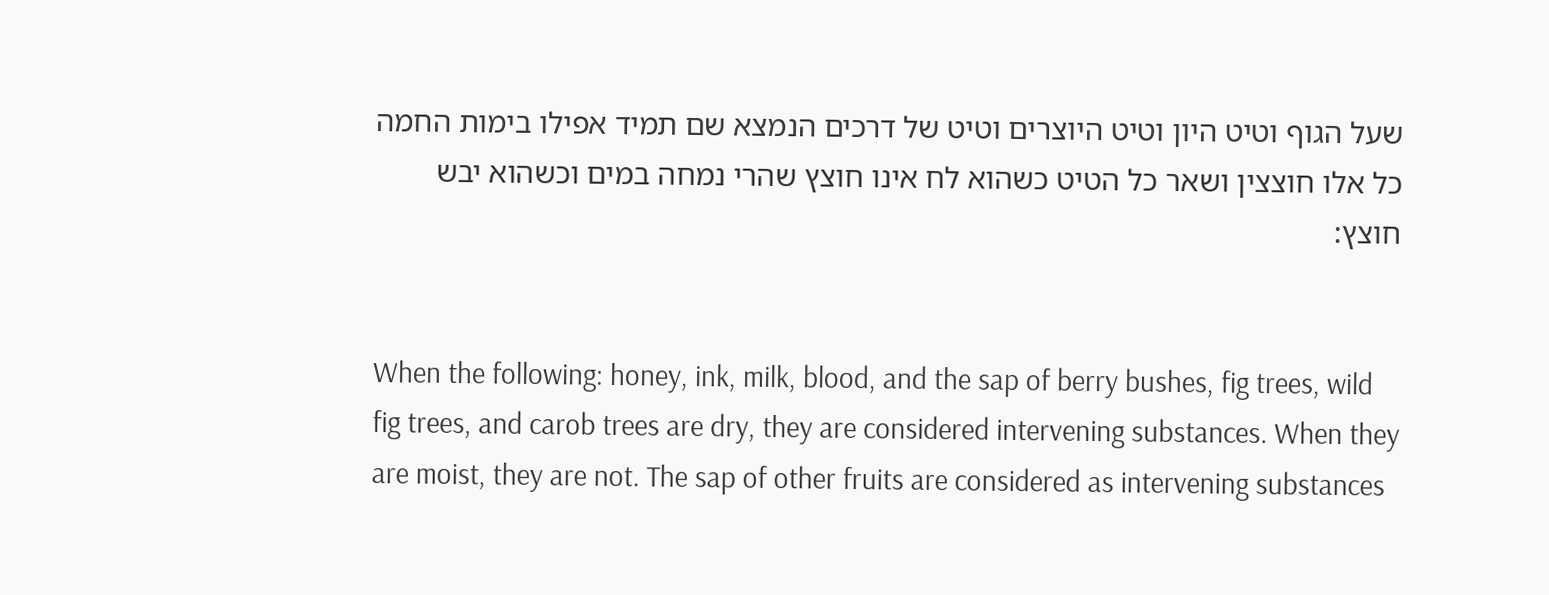שעל הגוף וטיט היון וטיט היוצרים וטיט של דרכים הנמצא שם תמיד אפילו בימות החמה כל אלו חוצצין ושאר כל הטיט כשהוא לח אינו חוצץ שהרי נמחה במים וכשהוא יבש חוצץ:


When the following: honey, ink, milk, blood, and the sap of berry bushes, fig trees, wild fig trees, and carob trees are dry, they are considered intervening substances. When they are moist, they are not. The sap of other fruits are considered as intervening substances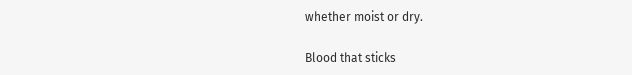whether moist or dry.

Blood that sticks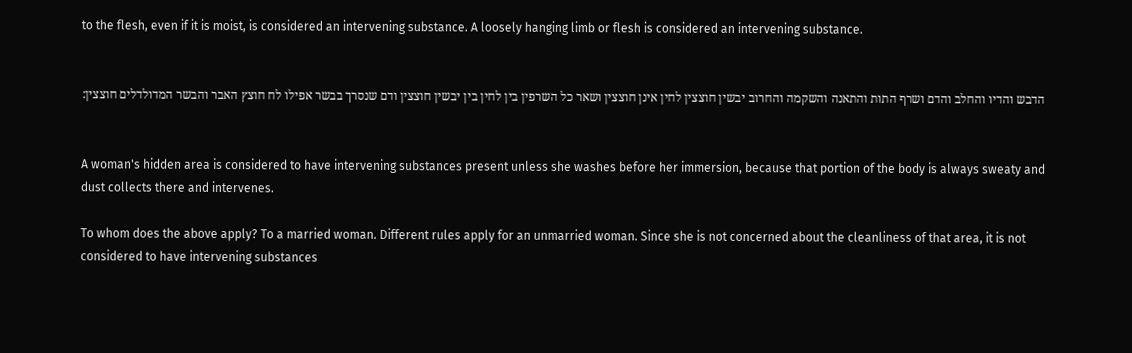to the flesh, even if it is moist, is considered an intervening substance. A loosely hanging limb or flesh is considered an intervening substance.


הדבש והדיו והחלב והדם ושרף התות והתאנה והשקמה והחרוב יבשין חוצצין לחין אינן חוצצין ושאר כל השרפין בין לחין בין יבשין חוצצין ודם שנסרך בבשר אפילו לח חוצץ האבר והבשר המדולדלים חוצצין:


A woman's hidden area is considered to have intervening substances present unless she washes before her immersion, because that portion of the body is always sweaty and dust collects there and intervenes.

To whom does the above apply? To a married woman. Different rules apply for an unmarried woman. Since she is not concerned about the cleanliness of that area, it is not considered to have intervening substances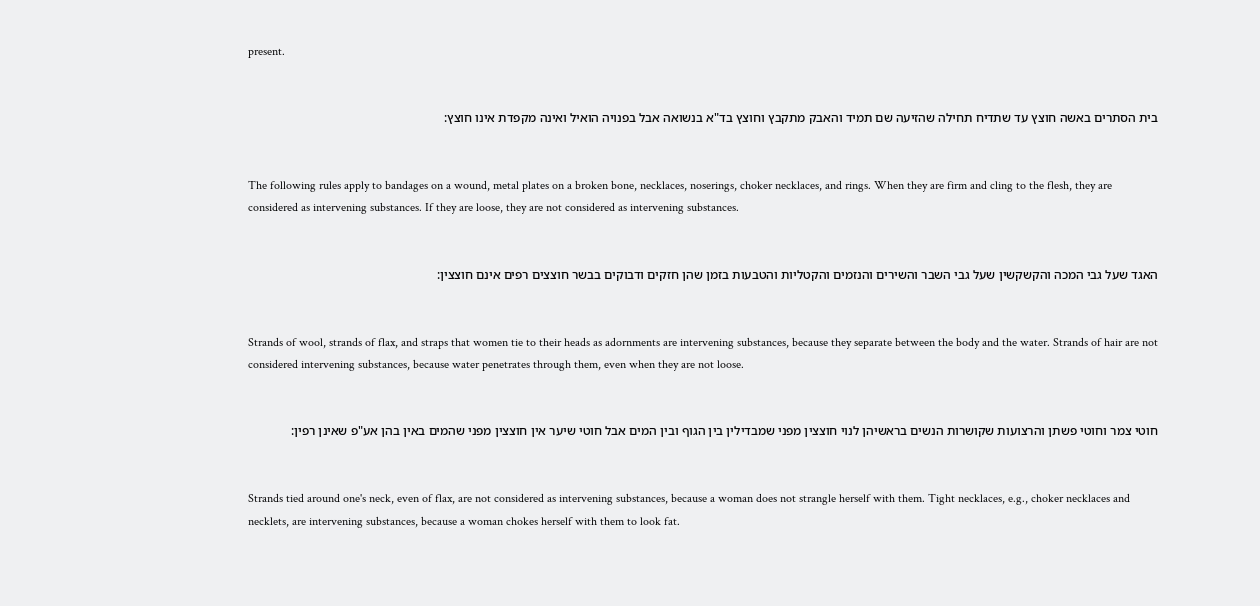present.


בית הסתרים באשה חוצץ עד שתדיח תחילה שהזיעה שם תמיד והאבק מתקבץ וחוצץ בד"א בנשואה אבל בפנויה הואיל ואינה מקפדת אינו חוצץ:


The following rules apply to bandages on a wound, metal plates on a broken bone, necklaces, noserings, choker necklaces, and rings. When they are firm and cling to the flesh, they are considered as intervening substances. If they are loose, they are not considered as intervening substances.


האגד שעל גבי המכה והקשקשין שעל גבי השבר והשירים והנזמים והקטליות והטבעות בזמן שהן חזקים ודבוקים בבשר חוצצים רפים אינם חוצצין:


Strands of wool, strands of flax, and straps that women tie to their heads as adornments are intervening substances, because they separate between the body and the water. Strands of hair are not considered intervening substances, because water penetrates through them, even when they are not loose.


חוטי צמר וחוטי פשתן והרצועות שקושרות הנשים בראשיהן לנוי חוצצין מפני שמבדילין בין הגוף ובין המים אבל חוטי שיער אין חוצצין מפני שהמים באין בהן אע"פ שאינן רפין:


Strands tied around one's neck, even of flax, are not considered as intervening substances, because a woman does not strangle herself with them. Tight necklaces, e.g., choker necklaces and necklets, are intervening substances, because a woman chokes herself with them to look fat.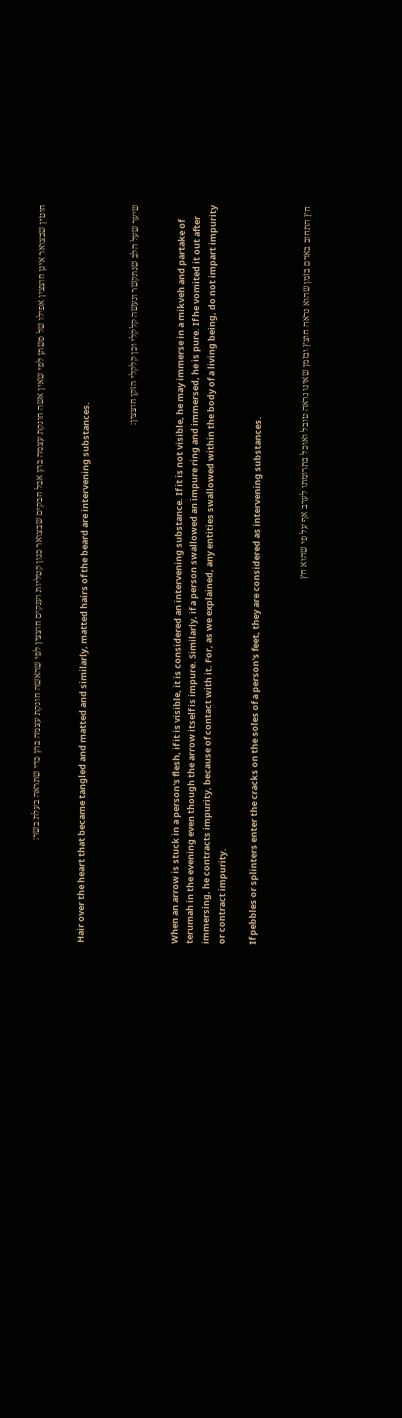חוטין שבצואר אינן חוצצין אפילו של פשתן לפי שאין אשה חונקת עצמה בהן אבל חבקים שבצואר כגון קטליות וענקים חוצצין לפי שהאשה חונקת עצמה בהן כדי שתראה בעלת בשר:


Hair over the heart that became tangled and matted and similarly, matted hairs of the beard are intervening substances.


שיער שעל הלב שנתקשר ונעשה קלקלי וכן קלקלי הזקן חוצצין:


When an arrow is stuck in a person's flesh, if it is visible, it is considered an intervening substance. If it is not visible, he may immerse in a mikveh and partake of terumah in the evening even though the arrow itself is impure. Similarly, if a person swallowed an impure ring and immersed, he is pure. If he vomited it out after immersing, he contracts impurity, because of contact with it. For, as we explained, any entities swallowed within the body of a living being, do not impart impurity or contract impurity.

If pebbles or splinters enter the cracks on the soles of a person's feet, they are considered as intervening substances.


חץ התחוב באדם בזמן שהוא נראה חוצץ ובזמן שאינו נראה טובל ואוכל בתרומתו לערב אף על פי שהוא חץ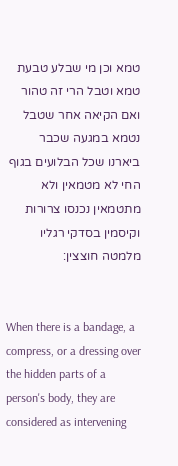טמא וכן מי שבלע טבעת טמא וטבל הרי זה טהור ואם הקיאה אחר שטבל נטמא במגעה שכבר ביארנו שכל הבלועים בגוף החי לא מטמאין ולא מתטמאין נכנסו צרורות וקיסמין בסדקי רגליו מלמטה חוצצין:


When there is a bandage, a compress, or a dressing over the hidden parts of a person's body, they are considered as intervening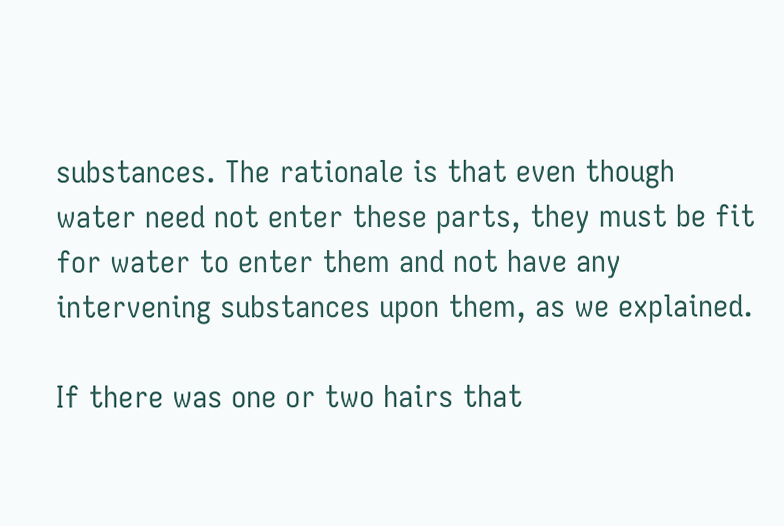substances. The rationale is that even though water need not enter these parts, they must be fit for water to enter them and not have any intervening substances upon them, as we explained.

If there was one or two hairs that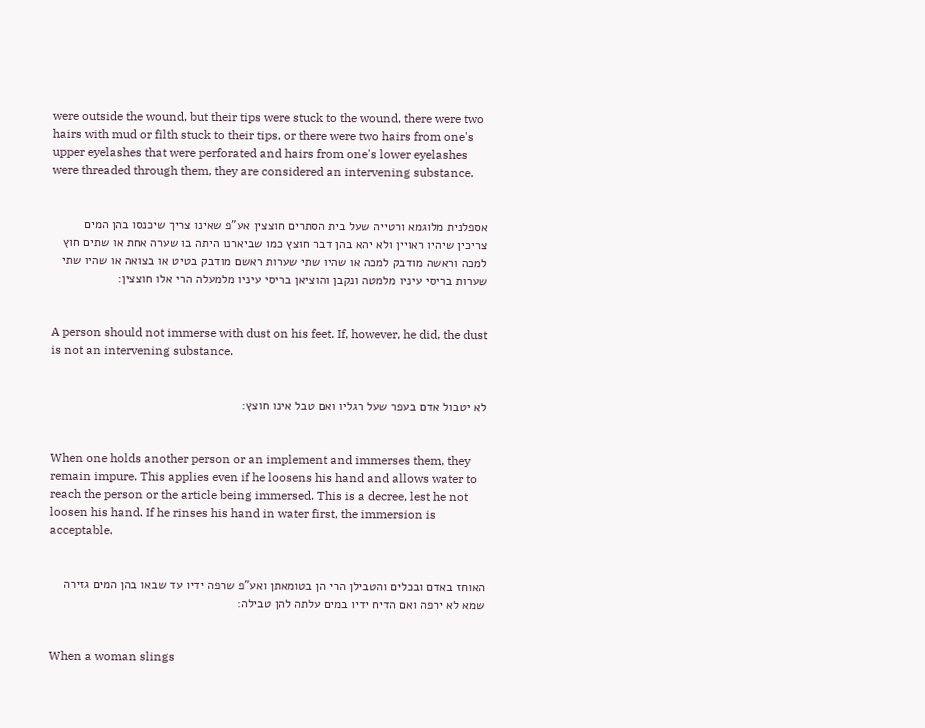were outside the wound, but their tips were stuck to the wound, there were two hairs with mud or filth stuck to their tips, or there were two hairs from one's upper eyelashes that were perforated and hairs from one's lower eyelashes were threaded through them, they are considered an intervening substance.


אספלנית מלוגמא ורטייה שעל בית הסתרים חוצצין אע"פ שאינו צריך שיכנסו בהן המים צריכין שיהיו ראויין ולא יהא בהן דבר חוצץ כמו שביארנו היתה בו שערה אחת או שתים חוץ למכה וראשה מודבק למכה או שהיו שתי שערות ראשם מודבק בטיט או בצואה או שהיו שתי שערות בריסי עיניו מלמטה ונקבן והוציאן בריסי עיניו מלמעלה הרי אלו חוצצין:


A person should not immerse with dust on his feet. If, however, he did, the dust is not an intervening substance.


לא יטבול אדם בעפר שעל רגליו ואם טבל אינו חוצץ:


When one holds another person or an implement and immerses them, they remain impure. This applies even if he loosens his hand and allows water to reach the person or the article being immersed. This is a decree, lest he not loosen his hand. If he rinses his hand in water first, the immersion is acceptable.


האוחז באדם ובכלים והטבילן הרי הן בטומאתן ואע"פ שרפה ידיו עד שבאו בהן המים גזירה שמא לא ירפה ואם הדיח ידיו במים עלתה להן טבילה:


When a woman slings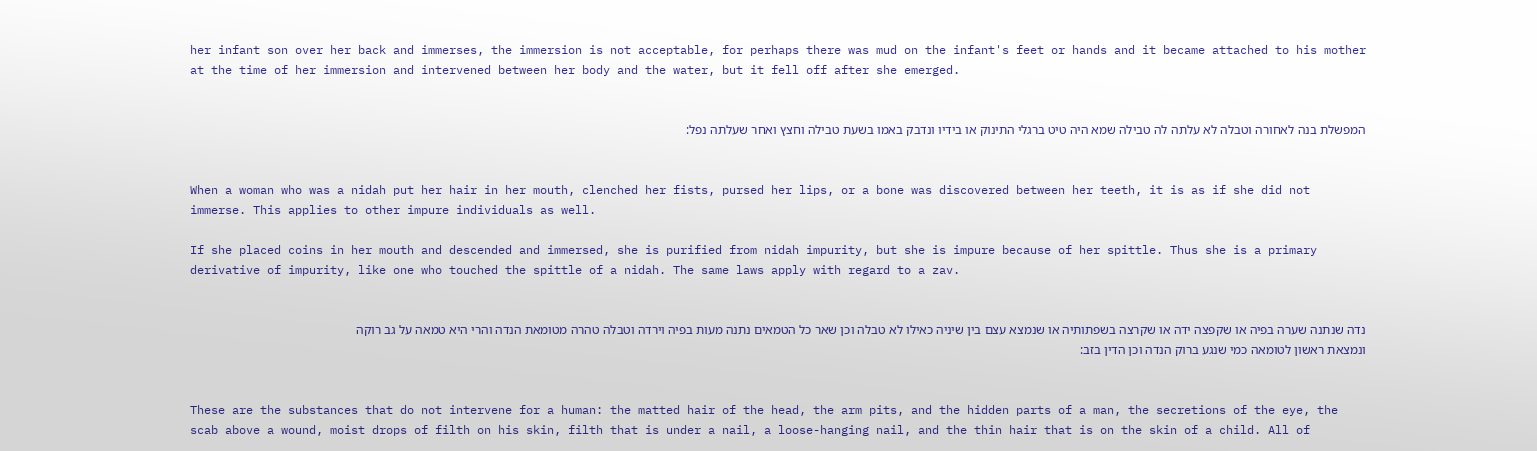her infant son over her back and immerses, the immersion is not acceptable, for perhaps there was mud on the infant's feet or hands and it became attached to his mother at the time of her immersion and intervened between her body and the water, but it fell off after she emerged.


המפשלת בנה לאחורה וטבלה לא עלתה לה טבילה שמא היה טיט ברגלי התינוק או בידיו ונדבק באמו בשעת טבילה וחצץ ואחר שעלתה נפל:


When a woman who was a nidah put her hair in her mouth, clenched her fists, pursed her lips, or a bone was discovered between her teeth, it is as if she did not immerse. This applies to other impure individuals as well.

If she placed coins in her mouth and descended and immersed, she is purified from nidah impurity, but she is impure because of her spittle. Thus she is a primary derivative of impurity, like one who touched the spittle of a nidah. The same laws apply with regard to a zav.


נדה שנתנה שערה בפיה או שקפצה ידה או שקרצה בשפתותיה או שנמצא עצם בין שיניה כאילו לא טבלה וכן שאר כל הטמאים נתנה מעות בפיה וירדה וטבלה טהרה מטומאת הנדה והרי היא טמאה על גב רוקה ונמצאת ראשון לטומאה כמי שנגע ברוק הנדה וכן הדין בזב:


These are the substances that do not intervene for a human: the matted hair of the head, the arm pits, and the hidden parts of a man, the secretions of the eye, the scab above a wound, moist drops of filth on his skin, filth that is under a nail, a loose-hanging nail, and the thin hair that is on the skin of a child. All of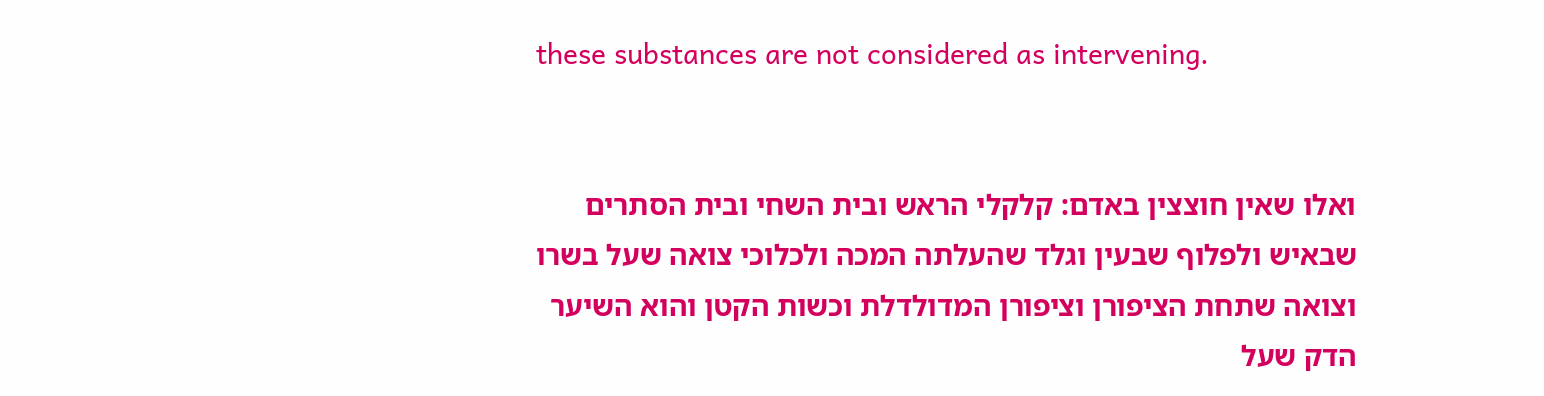these substances are not considered as intervening.


ואלו שאין חוצצין באדם: קלקלי הראש ובית השחי ובית הסתרים שבאיש ולפלוף שבעין וגלד שהעלתה המכה ולכלוכי צואה שעל בשרו וצואה שתחת הציפורן וציפורן המדולדלת וכשות הקטן והוא השיער הדק שעל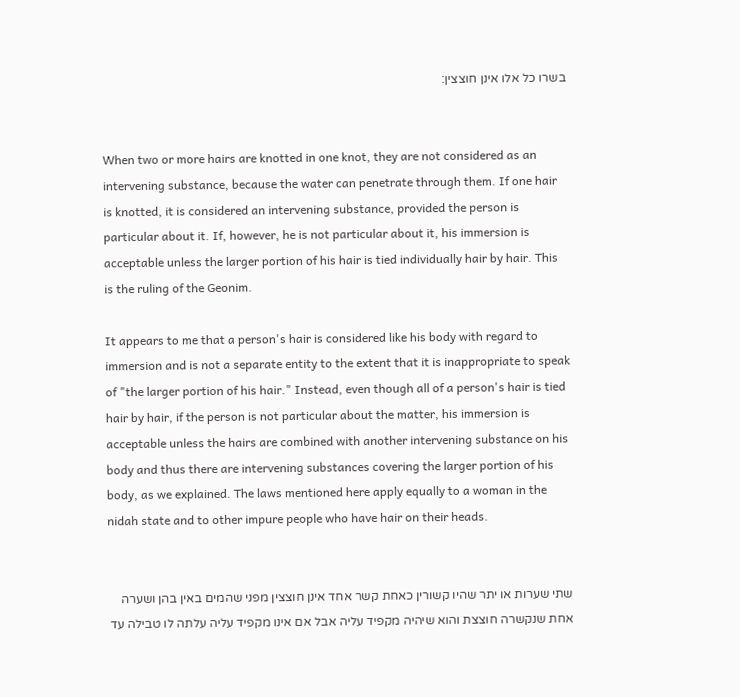בשרו כל אלו אינן חוצצין:


When two or more hairs are knotted in one knot, they are not considered as an intervening substance, because the water can penetrate through them. If one hair is knotted, it is considered an intervening substance, provided the person is particular about it. If, however, he is not particular about it, his immersion is acceptable unless the larger portion of his hair is tied individually hair by hair. This is the ruling of the Geonim.

It appears to me that a person's hair is considered like his body with regard to immersion and is not a separate entity to the extent that it is inappropriate to speak of "the larger portion of his hair." Instead, even though all of a person's hair is tied hair by hair, if the person is not particular about the matter, his immersion is acceptable unless the hairs are combined with another intervening substance on his body and thus there are intervening substances covering the larger portion of his body, as we explained. The laws mentioned here apply equally to a woman in the nidah state and to other impure people who have hair on their heads.


שתי שערות או יתר שהיו קשורין כאחת קשר אחד אינן חוצצין מפני שהמים באין בהן ושערה אחת שנקשרה חוצצת והוא שיהיה מקפיד עליה אבל אם אינו מקפיד עליה עלתה לו טבילה עד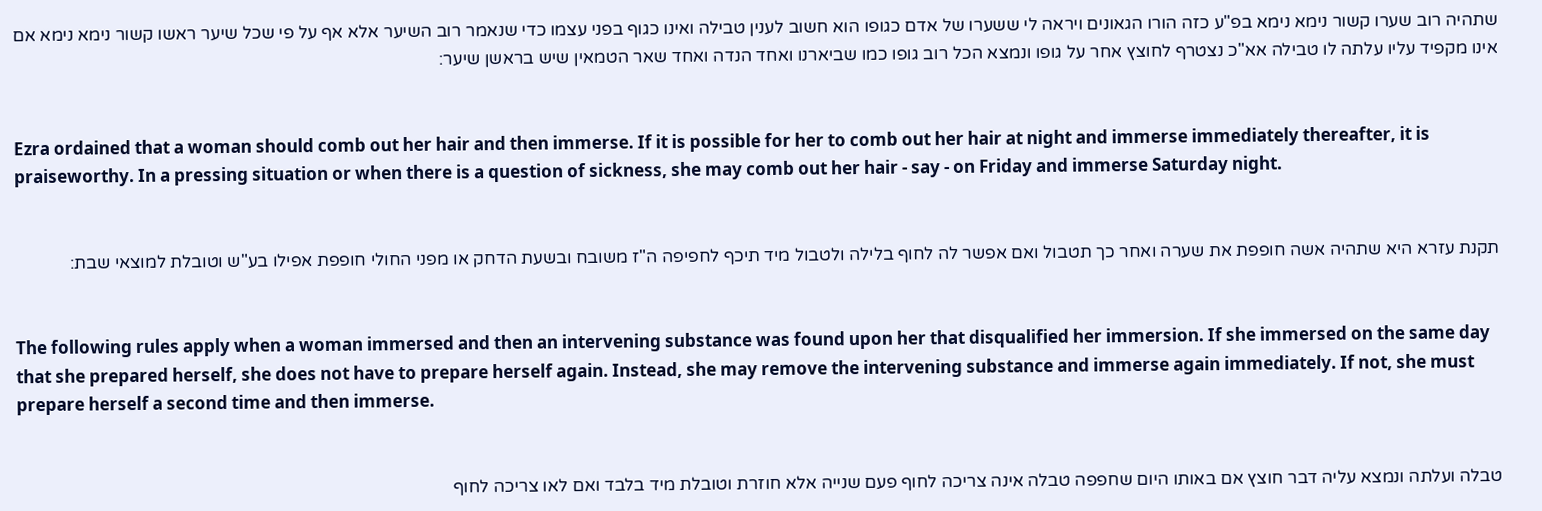שתהיה רוב שערו קשור נימא נימא בפ"ע כזה הורו הגאונים ויראה לי ששערו של אדם כגופו הוא חשוב לענין טבילה ואינו כגוף בפני עצמו כדי שנאמר רוב השיער אלא אף על פי שכל שיער ראשו קשור נימא נימא אם אינו מקפיד עליו עלתה לו טבילה אא"כ נצטרף לחוצץ אחר על גופו ונמצא הכל רוב גופו כמו שביארנו ואחד הנדה ואחד שאר הטמאין שיש בראשן שיער:


Ezra ordained that a woman should comb out her hair and then immerse. If it is possible for her to comb out her hair at night and immerse immediately thereafter, it is praiseworthy. In a pressing situation or when there is a question of sickness, she may comb out her hair - say - on Friday and immerse Saturday night.


תקנת עזרא היא שתהיה אשה חופפת את שערה ואחר כך תטבול ואם אפשר לה לחוף בלילה ולטבול מיד תיכף לחפיפה ה"ז משובח ובשעת הדחק או מפני החולי חופפת אפילו בע"ש וטובלת למוצאי שבת:


The following rules apply when a woman immersed and then an intervening substance was found upon her that disqualified her immersion. If she immersed on the same day that she prepared herself, she does not have to prepare herself again. Instead, she may remove the intervening substance and immerse again immediately. If not, she must prepare herself a second time and then immerse.


טבלה ועלתה ונמצא עליה דבר חוצץ אם באותו היום שחפפה טבלה אינה צריכה לחוף פעם שנייה אלא חוזרת וטובלת מיד בלבד ואם לאו צריכה לחוף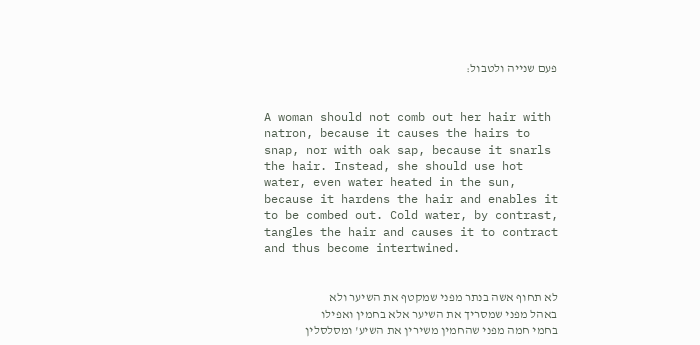פעם שנייה ולטבול:


A woman should not comb out her hair with natron, because it causes the hairs to snap, nor with oak sap, because it snarls the hair. Instead, she should use hot water, even water heated in the sun, because it hardens the hair and enables it to be combed out. Cold water, by contrast, tangles the hair and causes it to contract and thus become intertwined.


לא תחוף אשה בנתר מפני שמקטף את השיער ולא באהל מפני שמסריך את השיער אלא בחמין ואפילו בחמי חמה מפני שהחמין משירין את השיע' ומסלסלין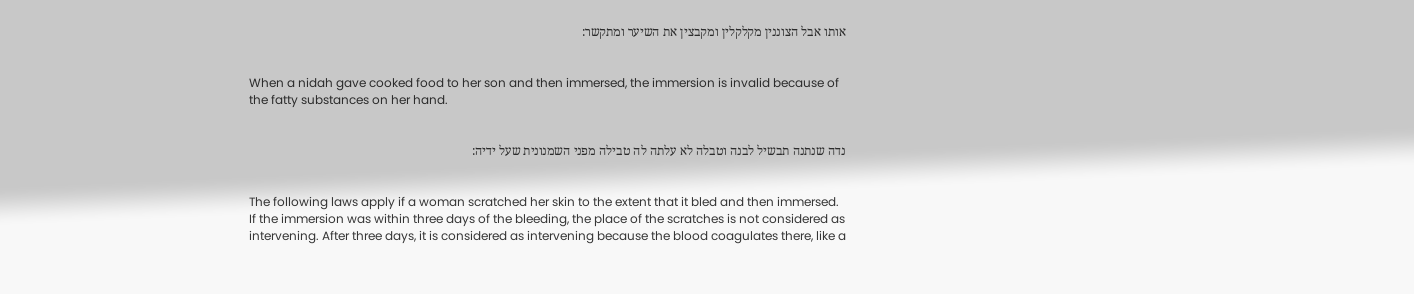אותו אבל הצוננין מקלקלין ומקבצין את השיער ומתקשר:


When a nidah gave cooked food to her son and then immersed, the immersion is invalid because of the fatty substances on her hand.


נדה שנתנה תבשיל לבנה וטבלה לא עלתה לה טבילה מפני השמנונית שעל ידיה:


The following laws apply if a woman scratched her skin to the extent that it bled and then immersed. If the immersion was within three days of the bleeding, the place of the scratches is not considered as intervening. After three days, it is considered as intervening because the blood coagulates there, like a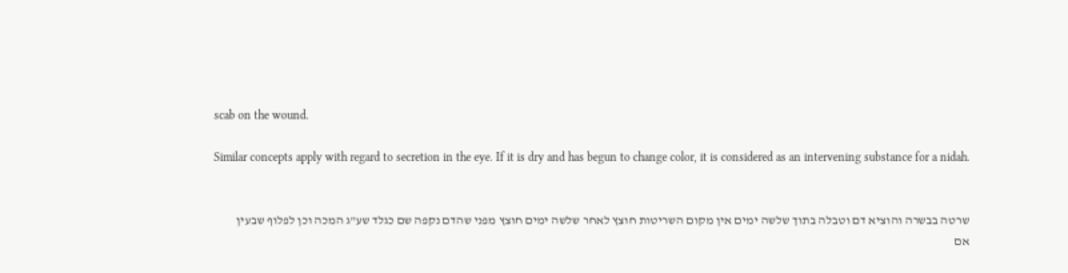scab on the wound.

Similar concepts apply with regard to secretion in the eye. If it is dry and has begun to change color, it is considered as an intervening substance for a nidah.


שרטה בבשרה והוציא דם וטבלה בתוך שלשה ימים אין מקום השריטות חוצץ לאחר שלשה ימים חוצץ מפני שהדם נקפה שם כגלד שע"ג המכה וכן לפלוף שבעין אם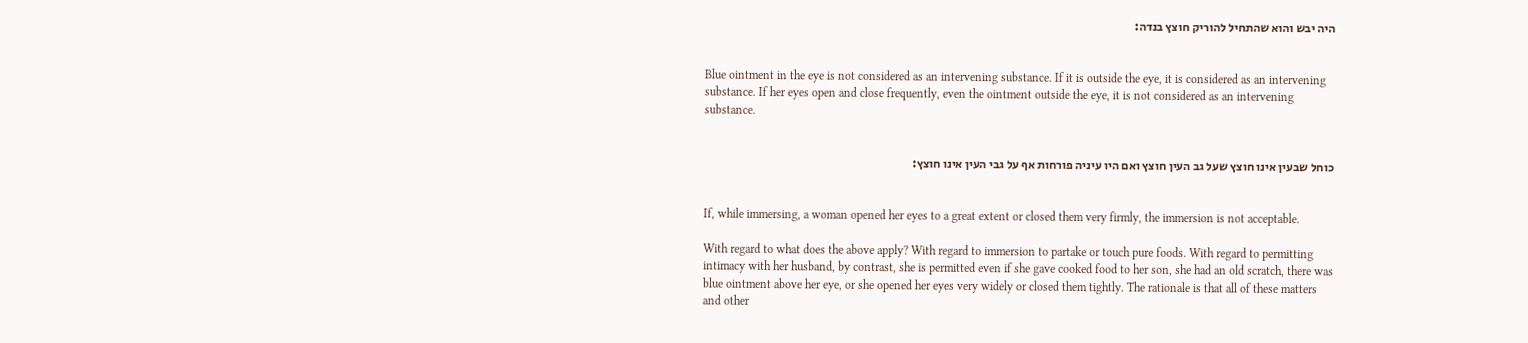היה יבש והוא שהתחיל להוריק חוצץ בנדה:


Blue ointment in the eye is not considered as an intervening substance. If it is outside the eye, it is considered as an intervening substance. If her eyes open and close frequently, even the ointment outside the eye, it is not considered as an intervening substance.


כוחל שבעין אינו חוצץ שעל גב העין חוצץ ואם היו עיניה פורחות אף על גבי העין אינו חוצץ:


If, while immersing, a woman opened her eyes to a great extent or closed them very firmly, the immersion is not acceptable.

With regard to what does the above apply? With regard to immersion to partake or touch pure foods. With regard to permitting intimacy with her husband, by contrast, she is permitted even if she gave cooked food to her son, she had an old scratch, there was blue ointment above her eye, or she opened her eyes very widely or closed them tightly. The rationale is that all of these matters and other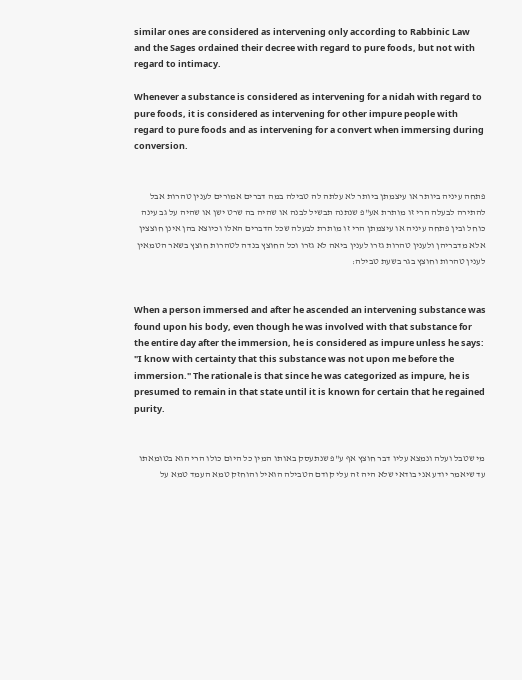similar ones are considered as intervening only according to Rabbinic Law and the Sages ordained their decree with regard to pure foods, but not with regard to intimacy.

Whenever a substance is considered as intervening for a nidah with regard to pure foods, it is considered as intervening for other impure people with regard to pure foods and as intervening for a convert when immersing during conversion.


פתחה עיניה ביותר או עיצמתן ביותר לא עלתה לה טבילה במה דברים אמורים לענין טהרות אבל להתירה לבעלה הרי זו מותרת אע"פ שנתנה תבשיל לבנה או שהיה בה שרט ישן או שהיה על גב עינה כוחל ובין פתחה עיניה או עיצמתן הרי זו מותרת לבעלה שכל הדברים האלו וכיוצא בהן אינן חוצצין אלא מדבריהן ולענין טהרות גזרו לענין ביאה לא גזרו וכל החוצץ בנדה לטהרות חוצץ בשאר הטמאין לענין טהרות וחוצץ בגר בשעת טבילה:


When a person immersed and after he ascended an intervening substance was found upon his body, even though he was involved with that substance for the entire day after the immersion, he is considered as impure unless he says: "I know with certainty that this substance was not upon me before the immersion." The rationale is that since he was categorized as impure, he is presumed to remain in that state until it is known for certain that he regained purity.


מי שטבל ועלה ונמצא עליו דבר חוצץ אף ע"פ שנתעסק באותו המין כל היום כולו הרי הוא בטומאתו עד שיאמר יודע אני בודאי שלא היה זה עלי קודם הטבילה הואיל והוחזק טמא העמד טמא על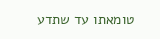טומאתו עד שתדע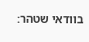בוודאי שטהר: